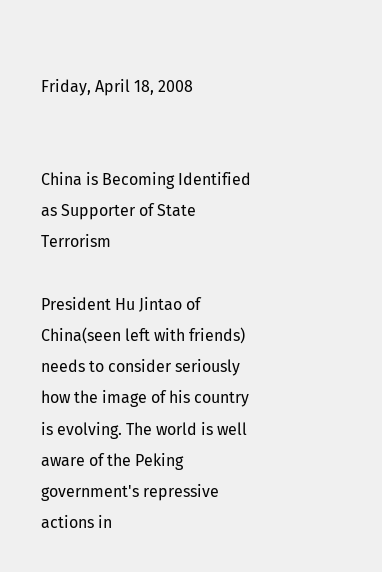Friday, April 18, 2008


China is Becoming Identified as Supporter of State Terrorism

President Hu Jintao of China(seen left with friends) needs to consider seriously how the image of his country is evolving. The world is well aware of the Peking government's repressive actions in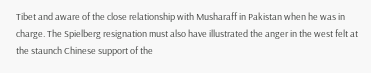Tibet and aware of the close relationship with Musharaff in Pakistan when he was in charge. The Spielberg resignation must also have illustrated the anger in the west felt at the staunch Chinese support of the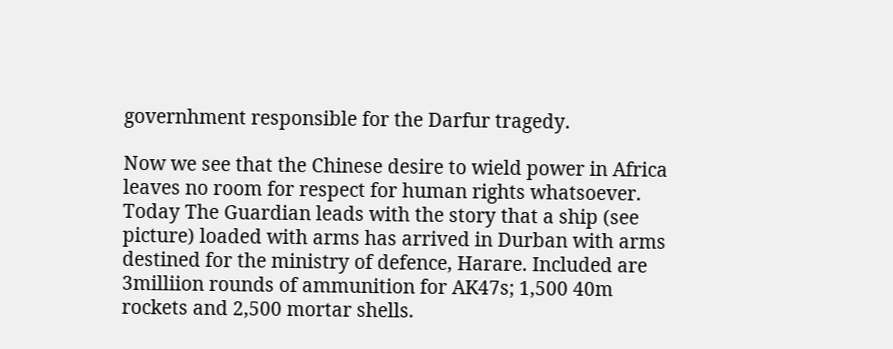governhment responsible for the Darfur tragedy.

Now we see that the Chinese desire to wield power in Africa leaves no room for respect for human rights whatsoever. Today The Guardian leads with the story that a ship (see picture) loaded with arms has arrived in Durban with arms destined for the ministry of defence, Harare. Included are 3milliion rounds of ammunition for AK47s; 1,500 40m rockets and 2,500 mortar shells.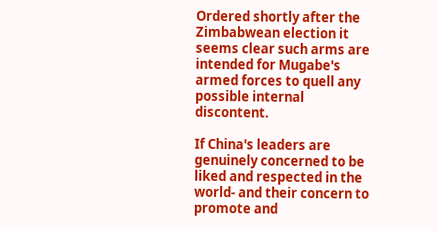Ordered shortly after the Zimbabwean election it seems clear such arms are intended for Mugabe's armed forces to quell any possible internal discontent.

If China's leaders are genuinely concerned to be liked and respected in the world- and their concern to promote and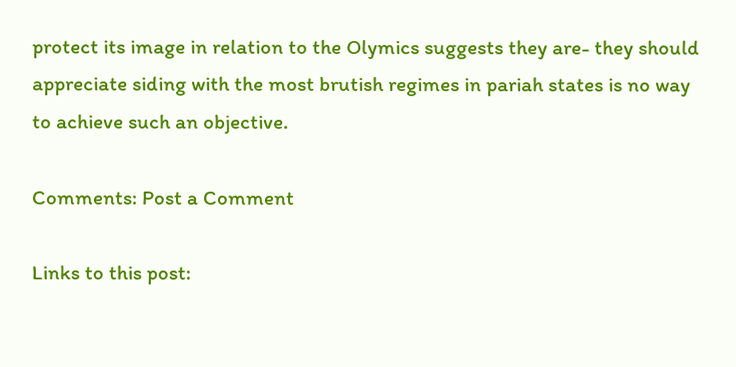protect its image in relation to the Olymics suggests they are- they should appreciate siding with the most brutish regimes in pariah states is no way to achieve such an objective.

Comments: Post a Comment

Links to this post: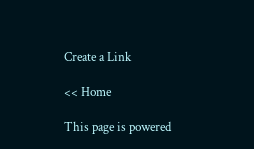Create a Link

<< Home

This page is powered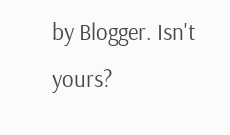by Blogger. Isn't yours?